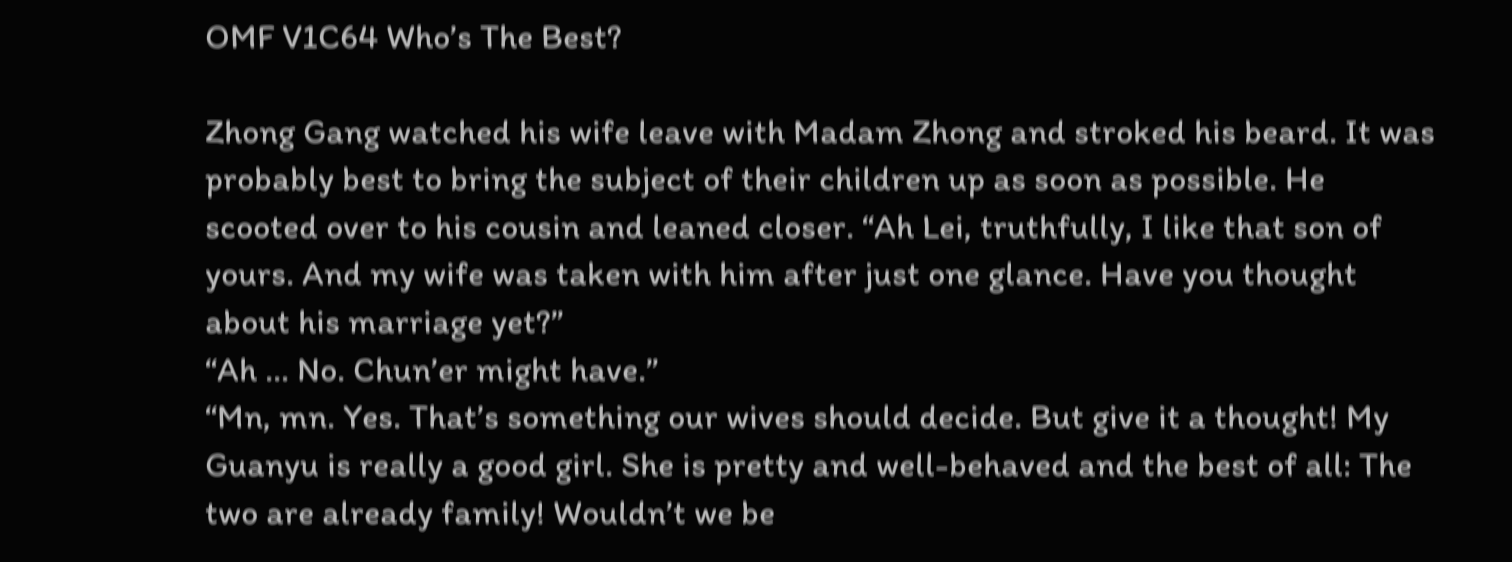OMF V1C64 Who’s The Best?

Zhong Gang watched his wife leave with Madam Zhong and stroked his beard. It was probably best to bring the subject of their children up as soon as possible. He scooted over to his cousin and leaned closer. “Ah Lei, truthfully, I like that son of yours. And my wife was taken with him after just one glance. Have you thought about his marriage yet?”
“Ah … No. Chun’er might have.”
“Mn, mn. Yes. That’s something our wives should decide. But give it a thought! My Guanyu is really a good girl. She is pretty and well-behaved and the best of all: The two are already family! Wouldn’t we be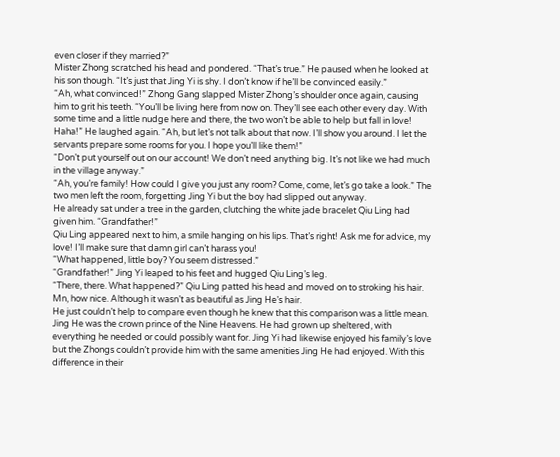even closer if they married?”
Mister Zhong scratched his head and pondered. “That’s true.” He paused when he looked at his son though. “It’s just that Jing Yi is shy. I don’t know if he’ll be convinced easily.”
“Ah, what convinced!” Zhong Gang slapped Mister Zhong’s shoulder once again, causing him to grit his teeth. “You’ll be living here from now on. They’ll see each other every day. With some time and a little nudge here and there, the two won’t be able to help but fall in love! Haha!” He laughed again. “Ah, but let’s not talk about that now. I’ll show you around. I let the servants prepare some rooms for you. I hope you’ll like them!”
“Don’t put yourself out on our account! We don’t need anything big. It’s not like we had much in the village anyway.”
“Ah, you’re family! How could I give you just any room? Come, come, let’s go take a look.” The two men left the room, forgetting Jing Yi but the boy had slipped out anyway.
He already sat under a tree in the garden, clutching the white jade bracelet Qiu Ling had given him. “Grandfather!”
Qiu Ling appeared next to him, a smile hanging on his lips. That’s right! Ask me for advice, my love! I’ll make sure that damn girl can’t harass you!
“What happened, little boy? You seem distressed.”
“Grandfather!” Jing Yi leaped to his feet and hugged Qiu Ling’s leg.
“There, there. What happened?” Qiu Ling patted his head and moved on to stroking his hair. Mn, how nice. Although it wasn’t as beautiful as Jing He’s hair.
He just couldn’t help to compare even though he knew that this comparison was a little mean. Jing He was the crown prince of the Nine Heavens. He had grown up sheltered, with everything he needed or could possibly want for. Jing Yi had likewise enjoyed his family’s love but the Zhongs couldn’t provide him with the same amenities Jing He had enjoyed. With this difference in their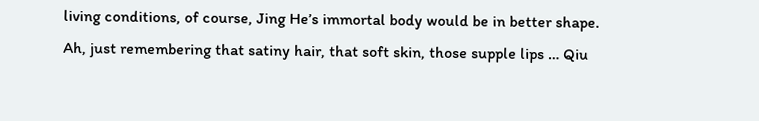living conditions, of course, Jing He’s immortal body would be in better shape.
Ah, just remembering that satiny hair, that soft skin, those supple lips … Qiu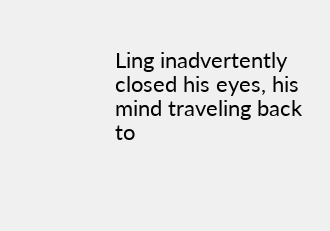Ling inadvertently closed his eyes, his mind traveling back to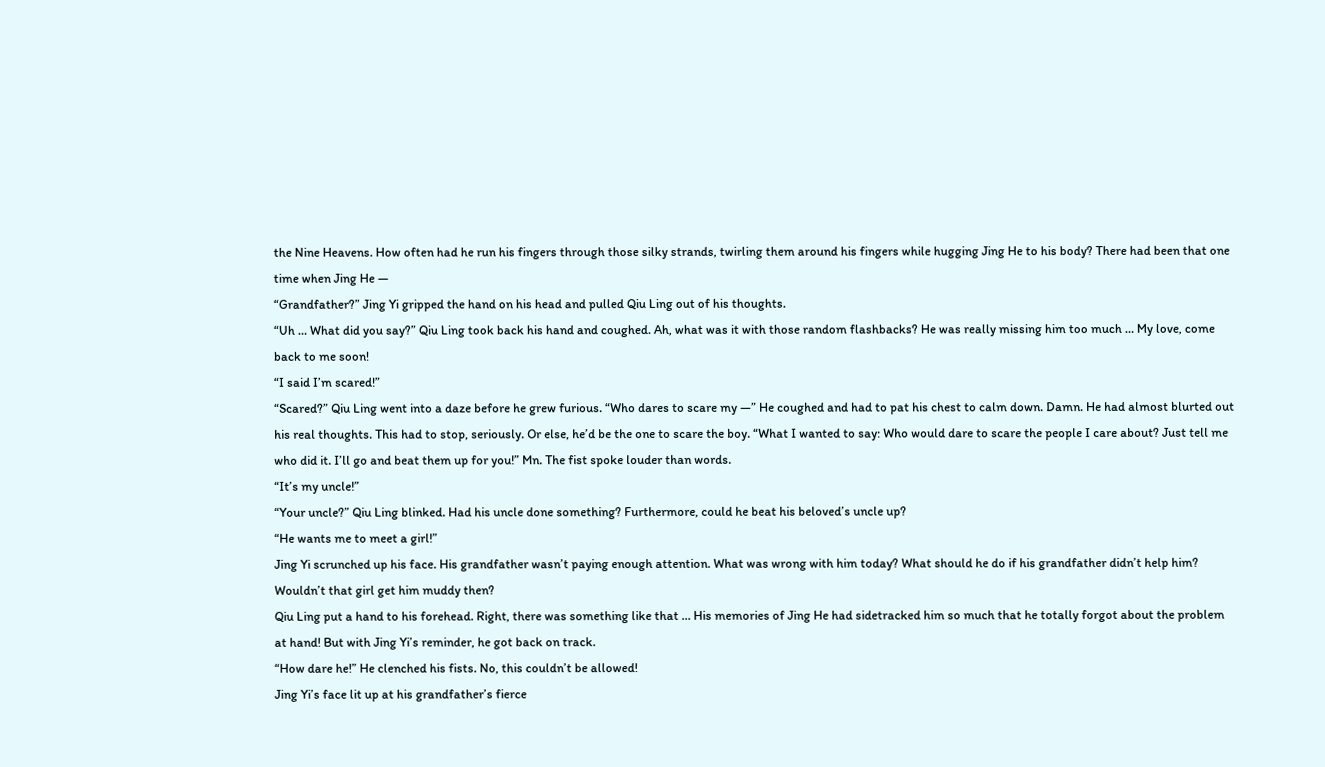the Nine Heavens. How often had he run his fingers through those silky strands, twirling them around his fingers while hugging Jing He to his body? There had been that one time when Jing He —
“Grandfather?” Jing Yi gripped the hand on his head and pulled Qiu Ling out of his thoughts.
“Uh … What did you say?” Qiu Ling took back his hand and coughed. Ah, what was it with those random flashbacks? He was really missing him too much … My love, come back to me soon!
“I said I’m scared!”
“Scared?” Qiu Ling went into a daze before he grew furious. “Who dares to scare my —” He coughed and had to pat his chest to calm down. Damn. He had almost blurted out his real thoughts. This had to stop, seriously. Or else, he’d be the one to scare the boy. “What I wanted to say: Who would dare to scare the people I care about? Just tell me who did it. I’ll go and beat them up for you!” Mn. The fist spoke louder than words.
“It’s my uncle!”
“Your uncle?” Qiu Ling blinked. Had his uncle done something? Furthermore, could he beat his beloved’s uncle up?
“He wants me to meet a girl!”
Jing Yi scrunched up his face. His grandfather wasn’t paying enough attention. What was wrong with him today? What should he do if his grandfather didn’t help him? Wouldn’t that girl get him muddy then?
Qiu Ling put a hand to his forehead. Right, there was something like that … His memories of Jing He had sidetracked him so much that he totally forgot about the problem at hand! But with Jing Yi’s reminder, he got back on track.
“How dare he!” He clenched his fists. No, this couldn’t be allowed!
Jing Yi’s face lit up at his grandfather’s fierce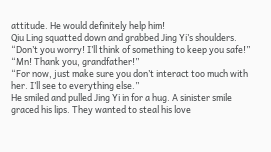attitude. He would definitely help him!
Qiu Ling squatted down and grabbed Jing Yi’s shoulders. “Don’t you worry! I’ll think of something to keep you safe!”
“Mn! Thank you, grandfather!”
“For now, just make sure you don’t interact too much with her. I’ll see to everything else.”
He smiled and pulled Jing Yi in for a hug. A sinister smile graced his lips. They wanted to steal his love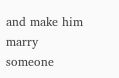and make him marry someone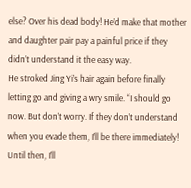else? Over his dead body! He’d make that mother and daughter pair pay a painful price if they didn’t understand it the easy way.
He stroked Jing Yi’s hair again before finally letting go and giving a wry smile. “I should go now. But don’t worry. If they don’t understand when you evade them, I’ll be there immediately! Until then, I’ll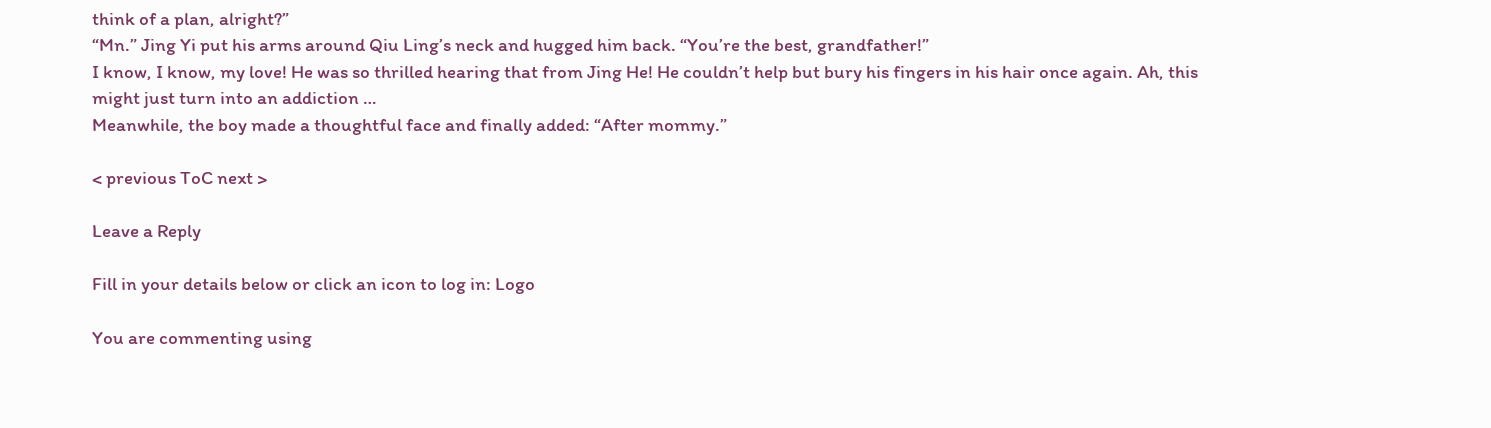think of a plan, alright?”
“Mn.” Jing Yi put his arms around Qiu Ling’s neck and hugged him back. “You’re the best, grandfather!”
I know, I know, my love! He was so thrilled hearing that from Jing He! He couldn’t help but bury his fingers in his hair once again. Ah, this might just turn into an addiction …
Meanwhile, the boy made a thoughtful face and finally added: “After mommy.”

< previous ToC next >

Leave a Reply

Fill in your details below or click an icon to log in: Logo

You are commenting using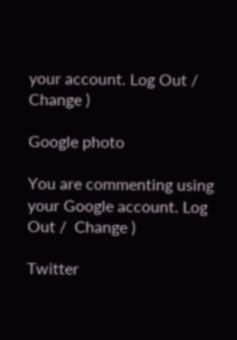your account. Log Out /  Change )

Google photo

You are commenting using your Google account. Log Out /  Change )

Twitter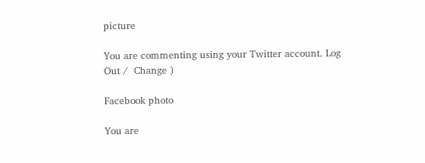picture

You are commenting using your Twitter account. Log Out /  Change )

Facebook photo

You are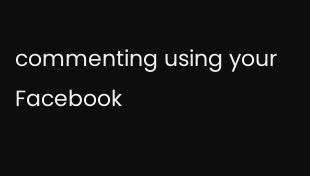commenting using your Facebook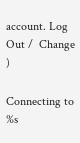account. Log Out /  Change )

Connecting to %s